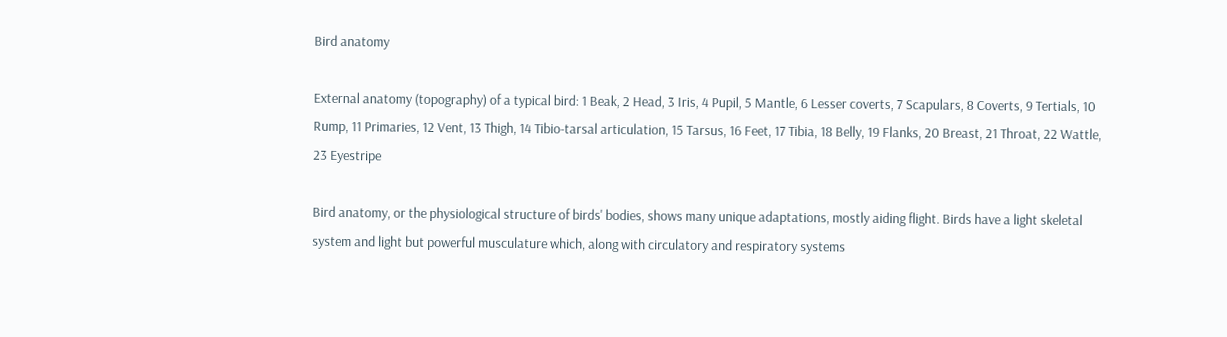Bird anatomy

External anatomy (topography) of a typical bird: 1 Beak, 2 Head, 3 Iris, 4 Pupil, 5 Mantle, 6 Lesser coverts, 7 Scapulars, 8 Coverts, 9 Tertials, 10 Rump, 11 Primaries, 12 Vent, 13 Thigh, 14 Tibio-tarsal articulation, 15 Tarsus, 16 Feet, 17 Tibia, 18 Belly, 19 Flanks, 20 Breast, 21 Throat, 22 Wattle, 23 Eyestripe

Bird anatomy, or the physiological structure of birds' bodies, shows many unique adaptations, mostly aiding flight. Birds have a light skeletal system and light but powerful musculature which, along with circulatory and respiratory systems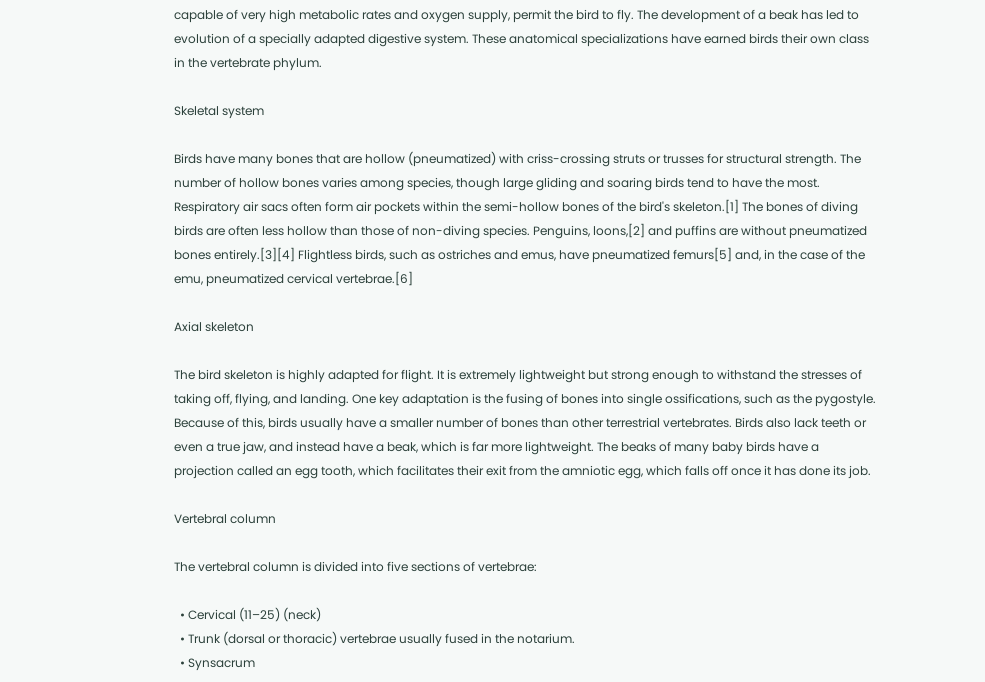capable of very high metabolic rates and oxygen supply, permit the bird to fly. The development of a beak has led to evolution of a specially adapted digestive system. These anatomical specializations have earned birds their own class in the vertebrate phylum.

Skeletal system

Birds have many bones that are hollow (pneumatized) with criss-crossing struts or trusses for structural strength. The number of hollow bones varies among species, though large gliding and soaring birds tend to have the most. Respiratory air sacs often form air pockets within the semi-hollow bones of the bird's skeleton.[1] The bones of diving birds are often less hollow than those of non-diving species. Penguins, loons,[2] and puffins are without pneumatized bones entirely.[3][4] Flightless birds, such as ostriches and emus, have pneumatized femurs[5] and, in the case of the emu, pneumatized cervical vertebrae.[6]

Axial skeleton

The bird skeleton is highly adapted for flight. It is extremely lightweight but strong enough to withstand the stresses of taking off, flying, and landing. One key adaptation is the fusing of bones into single ossifications, such as the pygostyle. Because of this, birds usually have a smaller number of bones than other terrestrial vertebrates. Birds also lack teeth or even a true jaw, and instead have a beak, which is far more lightweight. The beaks of many baby birds have a projection called an egg tooth, which facilitates their exit from the amniotic egg, which falls off once it has done its job.

Vertebral column

The vertebral column is divided into five sections of vertebrae:

  • Cervical (11–25) (neck)
  • Trunk (dorsal or thoracic) vertebrae usually fused in the notarium.
  • Synsacrum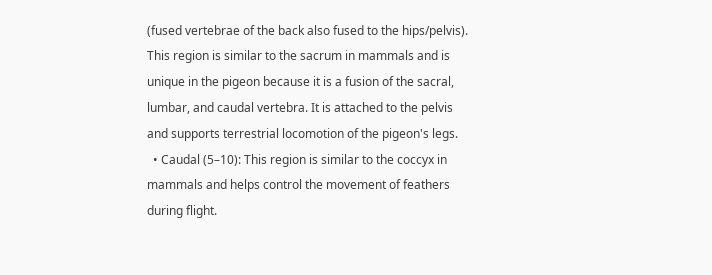(fused vertebrae of the back also fused to the hips/pelvis). This region is similar to the sacrum in mammals and is unique in the pigeon because it is a fusion of the sacral, lumbar, and caudal vertebra. It is attached to the pelvis and supports terrestrial locomotion of the pigeon's legs.
  • Caudal (5–10): This region is similar to the coccyx in mammals and helps control the movement of feathers during flight.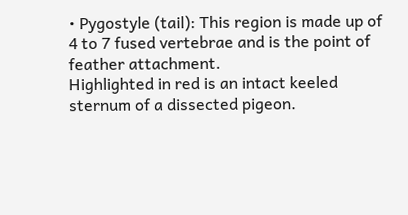• Pygostyle (tail): This region is made up of 4 to 7 fused vertebrae and is the point of feather attachment.
Highlighted in red is an intact keeled sternum of a dissected pigeon.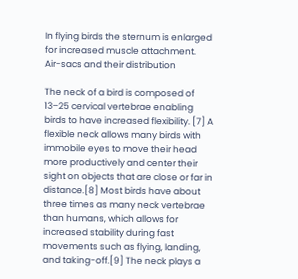In flying birds the sternum is enlarged for increased muscle attachment.
Air-sacs and their distribution

The neck of a bird is composed of 13–25 cervical vertebrae enabling birds to have increased flexibility. [7] A flexible neck allows many birds with immobile eyes to move their head more productively and center their sight on objects that are close or far in distance.[8] Most birds have about three times as many neck vertebrae than humans, which allows for increased stability during fast movements such as flying, landing, and taking-off.[9] The neck plays a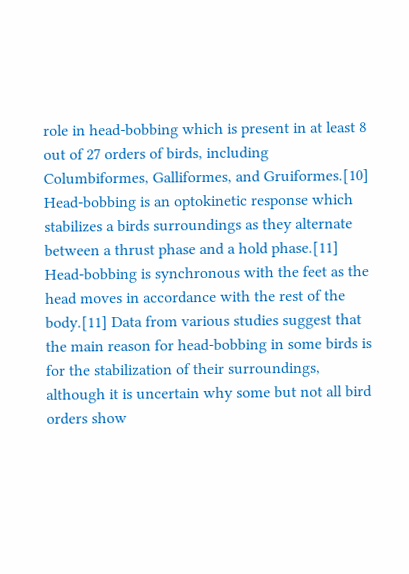role in head-bobbing which is present in at least 8 out of 27 orders of birds, including Columbiformes, Galliformes, and Gruiformes.[10] Head-bobbing is an optokinetic response which stabilizes a birds surroundings as they alternate between a thrust phase and a hold phase.[11] Head-bobbing is synchronous with the feet as the head moves in accordance with the rest of the body.[11] Data from various studies suggest that the main reason for head-bobbing in some birds is for the stabilization of their surroundings, although it is uncertain why some but not all bird orders show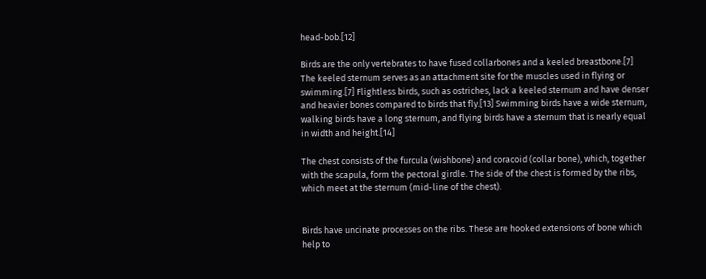head-bob.[12]

Birds are the only vertebrates to have fused collarbones and a keeled breastbone.[7] The keeled sternum serves as an attachment site for the muscles used in flying or swimming.[7] Flightless birds, such as ostriches, lack a keeled sternum and have denser and heavier bones compared to birds that fly.[13] Swimming birds have a wide sternum, walking birds have a long sternum, and flying birds have a sternum that is nearly equal in width and height.[14]

The chest consists of the furcula (wishbone) and coracoid (collar bone), which, together with the scapula, form the pectoral girdle. The side of the chest is formed by the ribs, which meet at the sternum (mid-line of the chest).


Birds have uncinate processes on the ribs. These are hooked extensions of bone which help to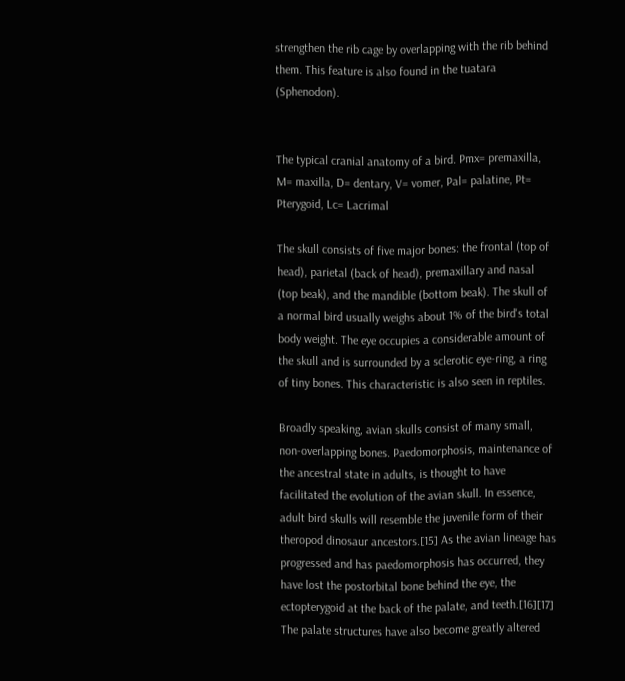strengthen the rib cage by overlapping with the rib behind them. This feature is also found in the tuatara (Sphenodon).


The typical cranial anatomy of a bird. Pmx= premaxilla, M= maxilla, D= dentary, V= vomer, Pal= palatine, Pt= Pterygoid, Lc= Lacrimal

The skull consists of five major bones: the frontal (top of head), parietal (back of head), premaxillary and nasal (top beak), and the mandible (bottom beak). The skull of a normal bird usually weighs about 1% of the bird's total body weight. The eye occupies a considerable amount of the skull and is surrounded by a sclerotic eye-ring, a ring of tiny bones. This characteristic is also seen in reptiles.

Broadly speaking, avian skulls consist of many small, non-overlapping bones. Paedomorphosis, maintenance of the ancestral state in adults, is thought to have facilitated the evolution of the avian skull. In essence, adult bird skulls will resemble the juvenile form of their theropod dinosaur ancestors.[15] As the avian lineage has progressed and has paedomorphosis has occurred, they have lost the postorbital bone behind the eye, the ectopterygoid at the back of the palate, and teeth.[16][17] The palate structures have also become greatly altered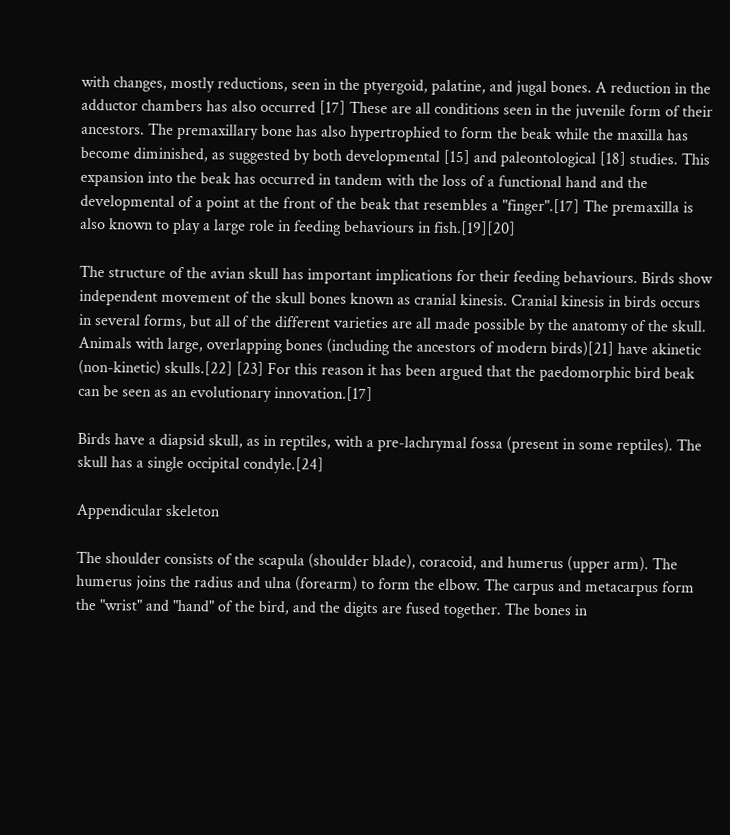with changes, mostly reductions, seen in the ptyergoid, palatine, and jugal bones. A reduction in the adductor chambers has also occurred [17] These are all conditions seen in the juvenile form of their ancestors. The premaxillary bone has also hypertrophied to form the beak while the maxilla has become diminished, as suggested by both developmental [15] and paleontological [18] studies. This expansion into the beak has occurred in tandem with the loss of a functional hand and the developmental of a point at the front of the beak that resembles a "finger".[17] The premaxilla is also known to play a large role in feeding behaviours in fish.[19][20]

The structure of the avian skull has important implications for their feeding behaviours. Birds show independent movement of the skull bones known as cranial kinesis. Cranial kinesis in birds occurs in several forms, but all of the different varieties are all made possible by the anatomy of the skull. Animals with large, overlapping bones (including the ancestors of modern birds)[21] have akinetic (non-kinetic) skulls.[22] [23] For this reason it has been argued that the paedomorphic bird beak can be seen as an evolutionary innovation.[17]

Birds have a diapsid skull, as in reptiles, with a pre-lachrymal fossa (present in some reptiles). The skull has a single occipital condyle.[24]

Appendicular skeleton

The shoulder consists of the scapula (shoulder blade), coracoid, and humerus (upper arm). The humerus joins the radius and ulna (forearm) to form the elbow. The carpus and metacarpus form the "wrist" and "hand" of the bird, and the digits are fused together. The bones in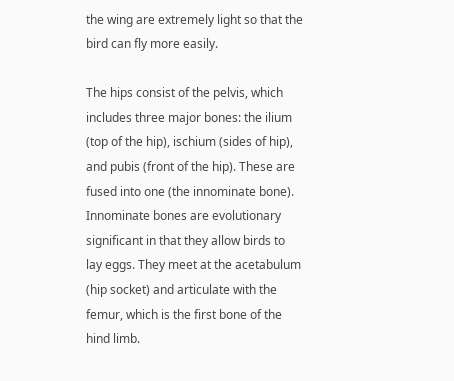the wing are extremely light so that the bird can fly more easily.

The hips consist of the pelvis, which includes three major bones: the ilium (top of the hip), ischium (sides of hip), and pubis (front of the hip). These are fused into one (the innominate bone). Innominate bones are evolutionary significant in that they allow birds to lay eggs. They meet at the acetabulum (hip socket) and articulate with the femur, which is the first bone of the hind limb.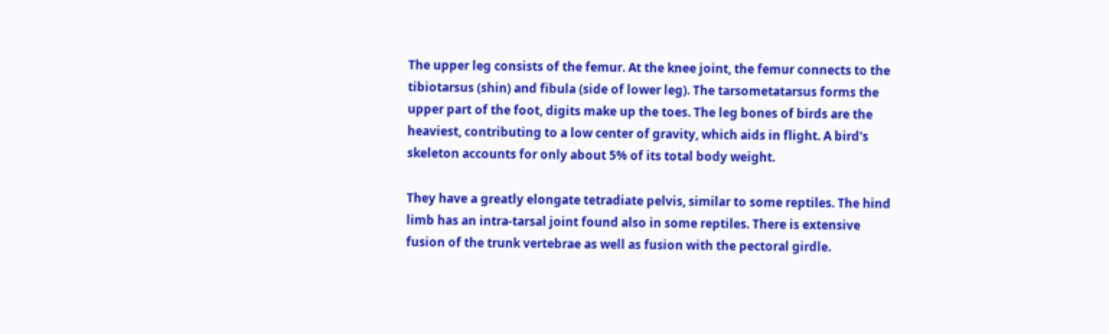The upper leg consists of the femur. At the knee joint, the femur connects to the tibiotarsus (shin) and fibula (side of lower leg). The tarsometatarsus forms the upper part of the foot, digits make up the toes. The leg bones of birds are the heaviest, contributing to a low center of gravity, which aids in flight. A bird's skeleton accounts for only about 5% of its total body weight.

They have a greatly elongate tetradiate pelvis, similar to some reptiles. The hind limb has an intra-tarsal joint found also in some reptiles. There is extensive fusion of the trunk vertebrae as well as fusion with the pectoral girdle.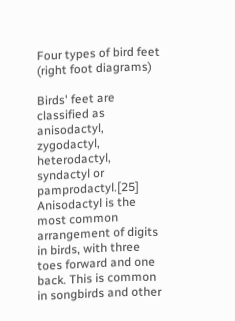Four types of bird feet
(right foot diagrams)

Birds' feet are classified as anisodactyl, zygodactyl, heterodactyl, syndactyl or pamprodactyl.[25] Anisodactyl is the most common arrangement of digits in birds, with three toes forward and one back. This is common in songbirds and other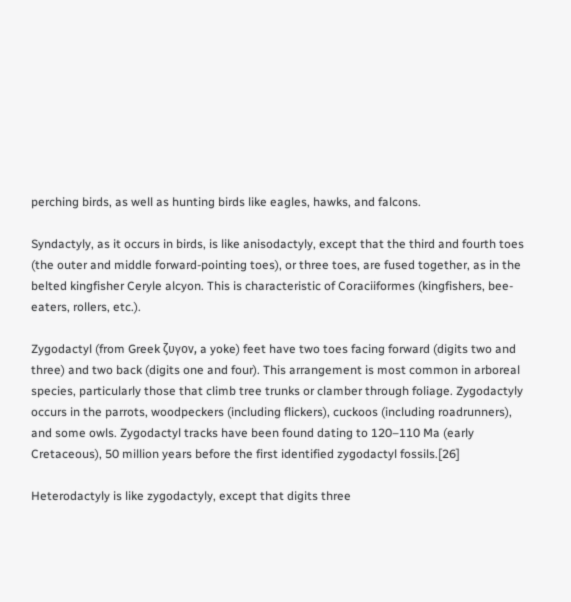perching birds, as well as hunting birds like eagles, hawks, and falcons.

Syndactyly, as it occurs in birds, is like anisodactyly, except that the third and fourth toes (the outer and middle forward-pointing toes), or three toes, are fused together, as in the belted kingfisher Ceryle alcyon. This is characteristic of Coraciiformes (kingfishers, bee-eaters, rollers, etc.).

Zygodactyl (from Greek ζυγον, a yoke) feet have two toes facing forward (digits two and three) and two back (digits one and four). This arrangement is most common in arboreal species, particularly those that climb tree trunks or clamber through foliage. Zygodactyly occurs in the parrots, woodpeckers (including flickers), cuckoos (including roadrunners), and some owls. Zygodactyl tracks have been found dating to 120–110 Ma (early Cretaceous), 50 million years before the first identified zygodactyl fossils.[26]

Heterodactyly is like zygodactyly, except that digits three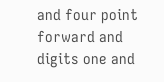and four point forward and digits one and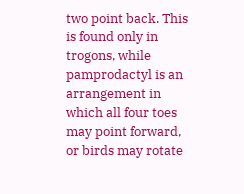two point back. This is found only in trogons, while pamprodactyl is an arrangement in which all four toes may point forward, or birds may rotate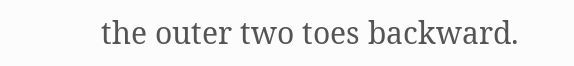the outer two toes backward.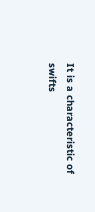It is a characteristic of swifts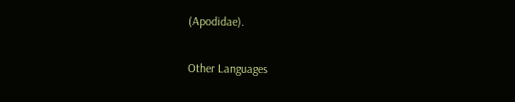(Apodidae).

Other Languages